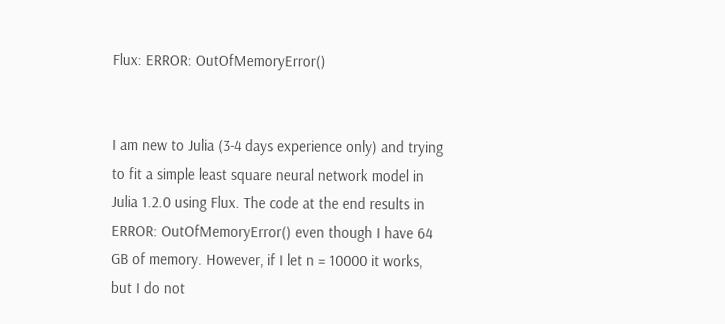Flux: ERROR: OutOfMemoryError()


I am new to Julia (3-4 days experience only) and trying to fit a simple least square neural network model in Julia 1.2.0 using Flux. The code at the end results in ERROR: OutOfMemoryError() even though I have 64 GB of memory. However, if I let n = 10000 it works, but I do not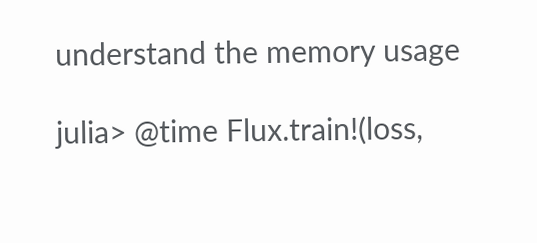understand the memory usage

julia> @time Flux.train!(loss,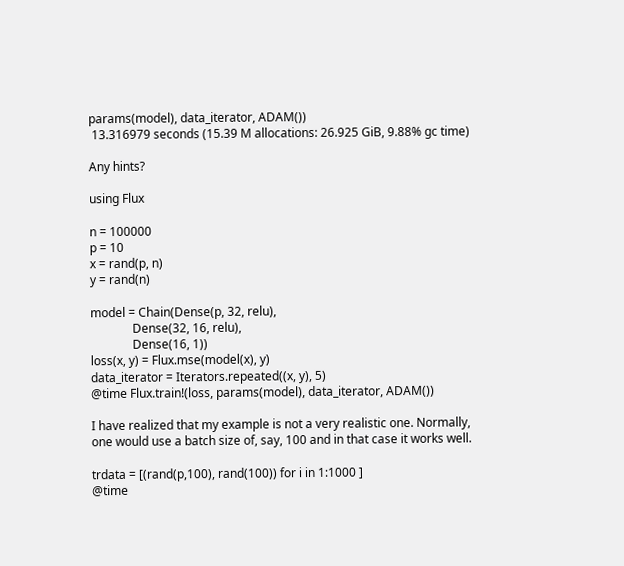params(model), data_iterator, ADAM())
 13.316979 seconds (15.39 M allocations: 26.925 GiB, 9.88% gc time)

Any hints?

using Flux

n = 100000
p = 10
x = rand(p, n)
y = rand(n)

model = Chain(Dense(p, 32, relu),
              Dense(32, 16, relu),
              Dense(16, 1))
loss(x, y) = Flux.mse(model(x), y)
data_iterator = Iterators.repeated((x, y), 5)
@time Flux.train!(loss, params(model), data_iterator, ADAM())

I have realized that my example is not a very realistic one. Normally, one would use a batch size of, say, 100 and in that case it works well.

trdata = [(rand(p,100), rand(100)) for i in 1:1000 ]
@time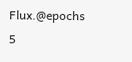Flux.@epochs 5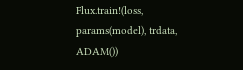Flux.train!(loss, params(model), trdata, ADAM())